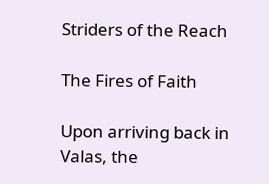Striders of the Reach

The Fires of Faith

Upon arriving back in Valas, the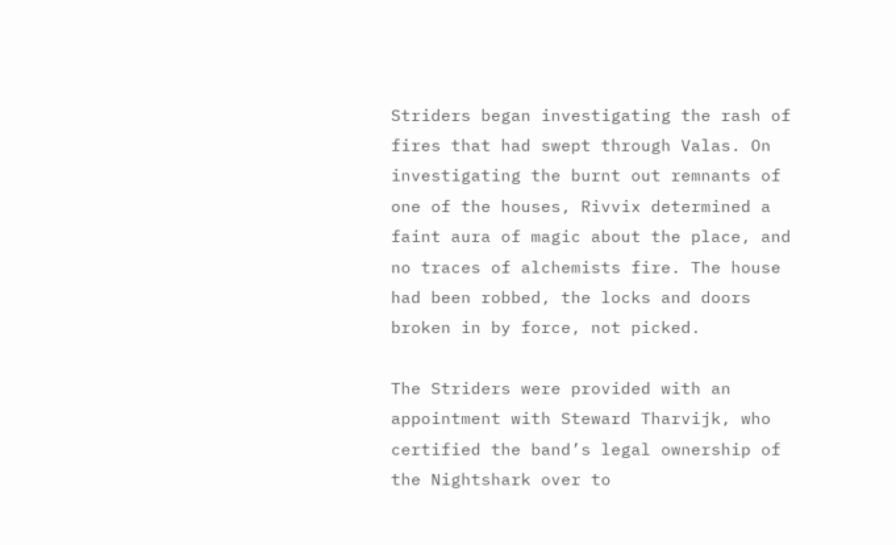Striders began investigating the rash of fires that had swept through Valas. On investigating the burnt out remnants of one of the houses, Rivvix determined a faint aura of magic about the place, and no traces of alchemists fire. The house had been robbed, the locks and doors broken in by force, not picked.

The Striders were provided with an appointment with Steward Tharvijk, who certified the band’s legal ownership of the Nightshark over to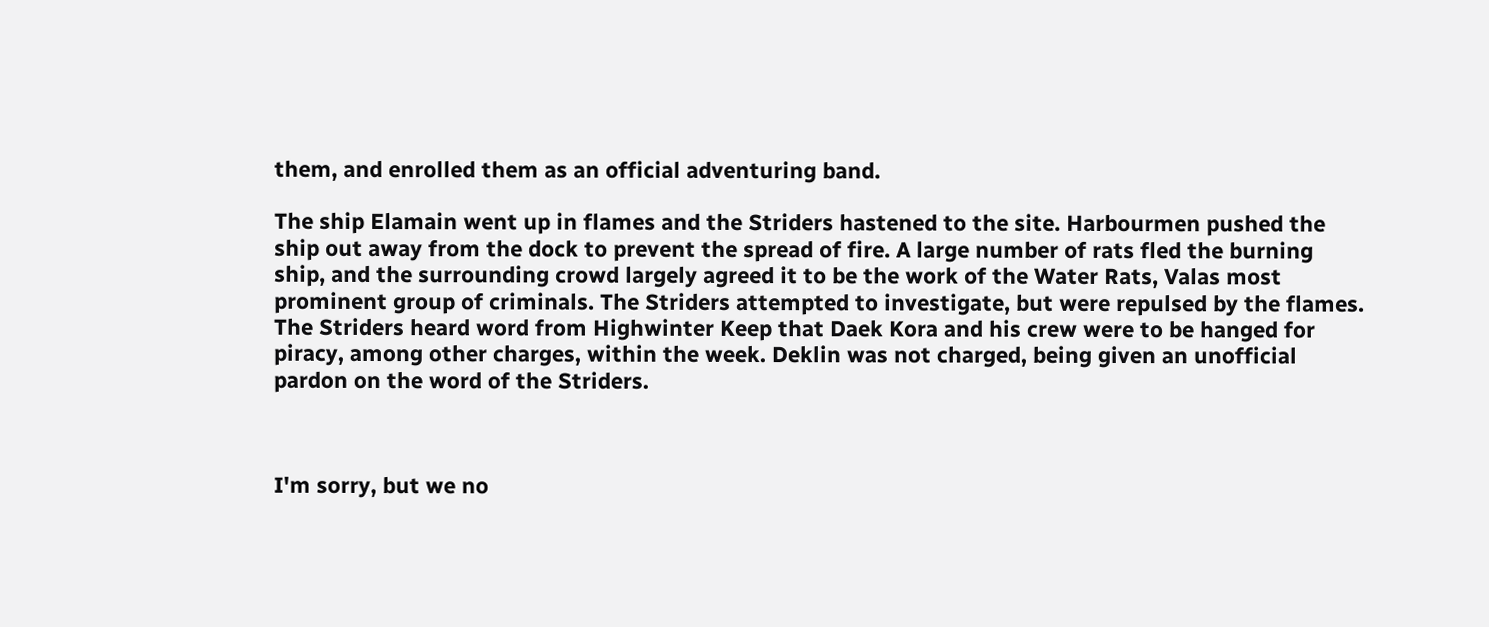them, and enrolled them as an official adventuring band.

The ship Elamain went up in flames and the Striders hastened to the site. Harbourmen pushed the ship out away from the dock to prevent the spread of fire. A large number of rats fled the burning ship, and the surrounding crowd largely agreed it to be the work of the Water Rats, Valas most prominent group of criminals. The Striders attempted to investigate, but were repulsed by the flames. The Striders heard word from Highwinter Keep that Daek Kora and his crew were to be hanged for piracy, among other charges, within the week. Deklin was not charged, being given an unofficial pardon on the word of the Striders.



I'm sorry, but we no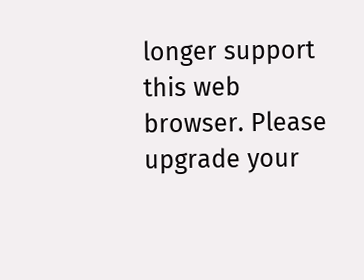longer support this web browser. Please upgrade your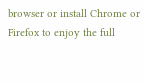browser or install Chrome or Firefox to enjoy the full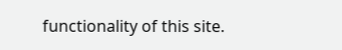functionality of this site.